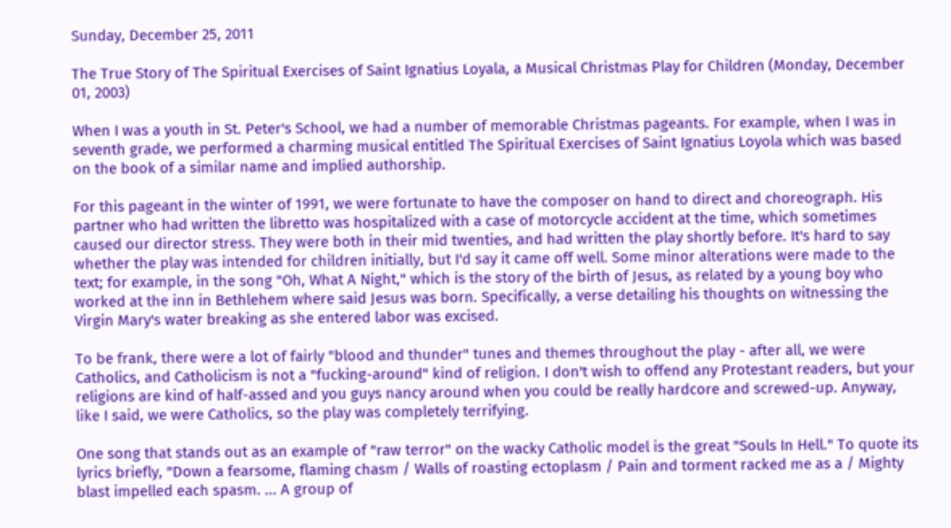Sunday, December 25, 2011

The True Story of The Spiritual Exercises of Saint Ignatius Loyala, a Musical Christmas Play for Children (Monday, December 01, 2003)

When I was a youth in St. Peter's School, we had a number of memorable Christmas pageants. For example, when I was in seventh grade, we performed a charming musical entitled The Spiritual Exercises of Saint Ignatius Loyola which was based on the book of a similar name and implied authorship.

For this pageant in the winter of 1991, we were fortunate to have the composer on hand to direct and choreograph. His partner who had written the libretto was hospitalized with a case of motorcycle accident at the time, which sometimes caused our director stress. They were both in their mid twenties, and had written the play shortly before. It's hard to say whether the play was intended for children initially, but I'd say it came off well. Some minor alterations were made to the text; for example, in the song "Oh, What A Night," which is the story of the birth of Jesus, as related by a young boy who worked at the inn in Bethlehem where said Jesus was born. Specifically, a verse detailing his thoughts on witnessing the Virgin Mary's water breaking as she entered labor was excised.

To be frank, there were a lot of fairly "blood and thunder" tunes and themes throughout the play - after all, we were Catholics, and Catholicism is not a "fucking-around" kind of religion. I don't wish to offend any Protestant readers, but your religions are kind of half-assed and you guys nancy around when you could be really hardcore and screwed-up. Anyway, like I said, we were Catholics, so the play was completely terrifying.

One song that stands out as an example of "raw terror" on the wacky Catholic model is the great "Souls In Hell." To quote its lyrics briefly, "Down a fearsome, flaming chasm / Walls of roasting ectoplasm / Pain and torment racked me as a / Mighty blast impelled each spasm. ... A group of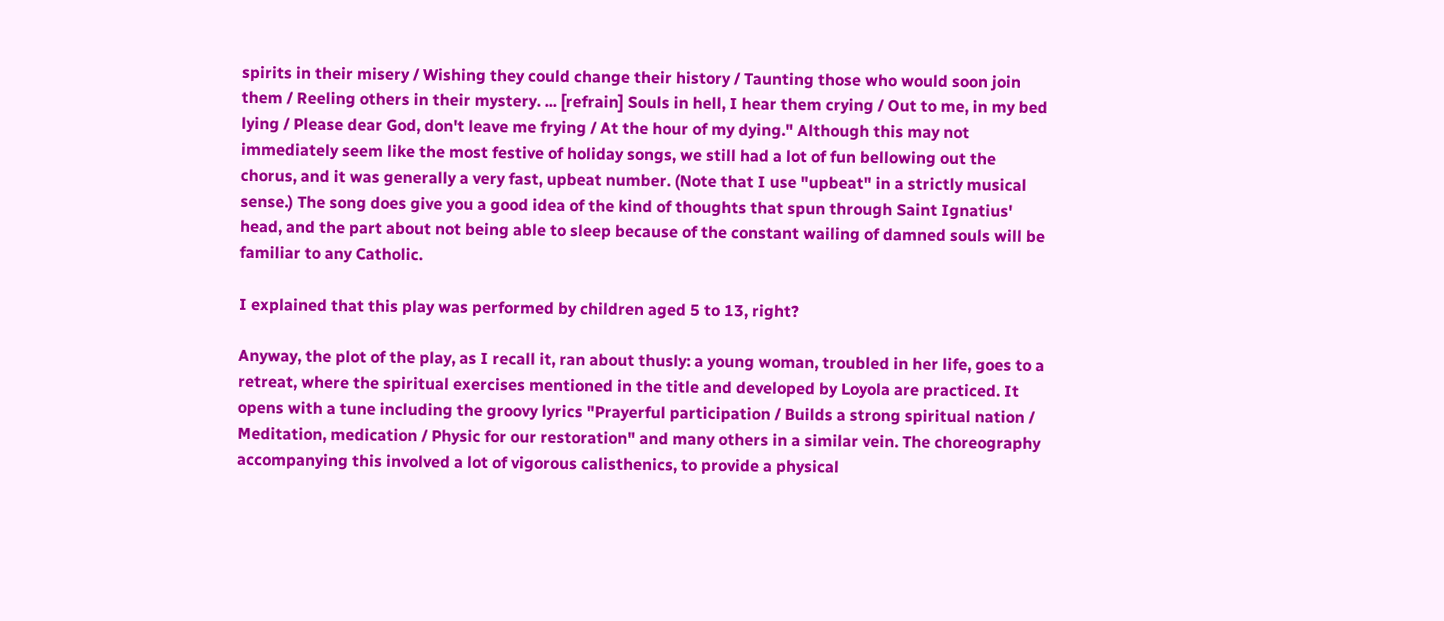spirits in their misery / Wishing they could change their history / Taunting those who would soon join them / Reeling others in their mystery. ... [refrain] Souls in hell, I hear them crying / Out to me, in my bed lying / Please dear God, don't leave me frying / At the hour of my dying." Although this may not immediately seem like the most festive of holiday songs, we still had a lot of fun bellowing out the chorus, and it was generally a very fast, upbeat number. (Note that I use "upbeat" in a strictly musical sense.) The song does give you a good idea of the kind of thoughts that spun through Saint Ignatius' head, and the part about not being able to sleep because of the constant wailing of damned souls will be familiar to any Catholic.

I explained that this play was performed by children aged 5 to 13, right?

Anyway, the plot of the play, as I recall it, ran about thusly: a young woman, troubled in her life, goes to a retreat, where the spiritual exercises mentioned in the title and developed by Loyola are practiced. It opens with a tune including the groovy lyrics "Prayerful participation / Builds a strong spiritual nation / Meditation, medication / Physic for our restoration" and many others in a similar vein. The choreography accompanying this involved a lot of vigorous calisthenics, to provide a physical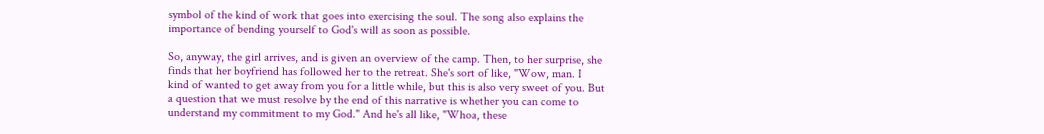symbol of the kind of work that goes into exercising the soul. The song also explains the importance of bending yourself to God's will as soon as possible.

So, anyway, the girl arrives, and is given an overview of the camp. Then, to her surprise, she finds that her boyfriend has followed her to the retreat. She's sort of like, "Wow, man. I kind of wanted to get away from you for a little while, but this is also very sweet of you. But a question that we must resolve by the end of this narrative is whether you can come to understand my commitment to my God." And he's all like, "Whoa, these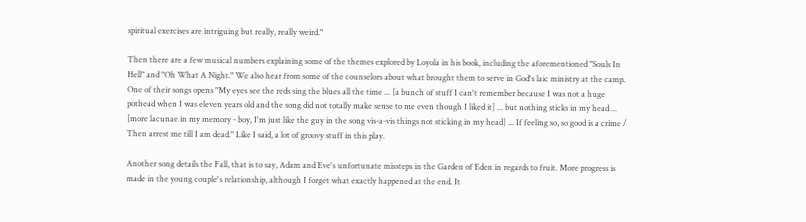spiritual exercises are intriguing but really, really weird."

Then there are a few musical numbers explaining some of the themes explored by Loyola in his book, including the aforementioned "Souls In Hell" and "Oh What A Night." We also hear from some of the counselors about what brought them to serve in God's laic ministry at the camp. One of their songs opens "My eyes see the reds sing the blues all the time ... [a bunch of stuff I can't remember because I was not a huge pothead when I was eleven years old and the song did not totally make sense to me even though I liked it] ... but nothing sticks in my head ... [more lacunae in my memory - boy, I'm just like the guy in the song vis-a-vis things not sticking in my head] ... If feeling so, so good is a crime / Then arrest me till I am dead." Like I said, a lot of groovy stuff in this play.

Another song details the Fall, that is to say, Adam and Eve's unfortunate missteps in the Garden of Eden in regards to fruit. More progress is made in the young couple's relationship, although I forget what exactly happened at the end. It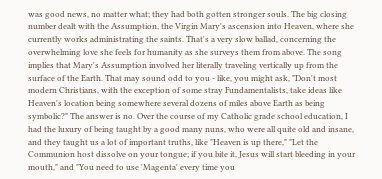was good news, no matter what; they had both gotten stronger souls. The big closing number dealt with the Assumption, the Virgin Mary's ascension into Heaven, where she currently works administrating the saints. That's a very slow ballad, concerning the overwhelming love she feels for humanity as she surveys them from above. The song implies that Mary's Assumption involved her literally traveling vertically up from the surface of the Earth. That may sound odd to you - like, you might ask, "Don't most modern Christians, with the exception of some stray Fundamentalists, take ideas like Heaven's location being somewhere several dozens of miles above Earth as being symbolic?" The answer is no. Over the course of my Catholic grade school education, I had the luxury of being taught by a good many nuns, who were all quite old and insane, and they taught us a lot of important truths, like "Heaven is up there," "Let the Communion host dissolve on your tongue; if you bite it, Jesus will start bleeding in your mouth," and "You need to use 'Magenta' every time you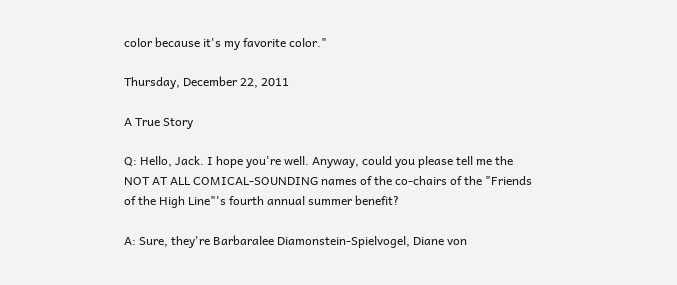color because it's my favorite color."

Thursday, December 22, 2011

A True Story

Q: Hello, Jack. I hope you're well. Anyway, could you please tell me the NOT AT ALL COMICAL-SOUNDING names of the co-chairs of the "Friends of the High Line"'s fourth annual summer benefit?

A: Sure, they're Barbaralee Diamonstein-Spielvogel, Diane von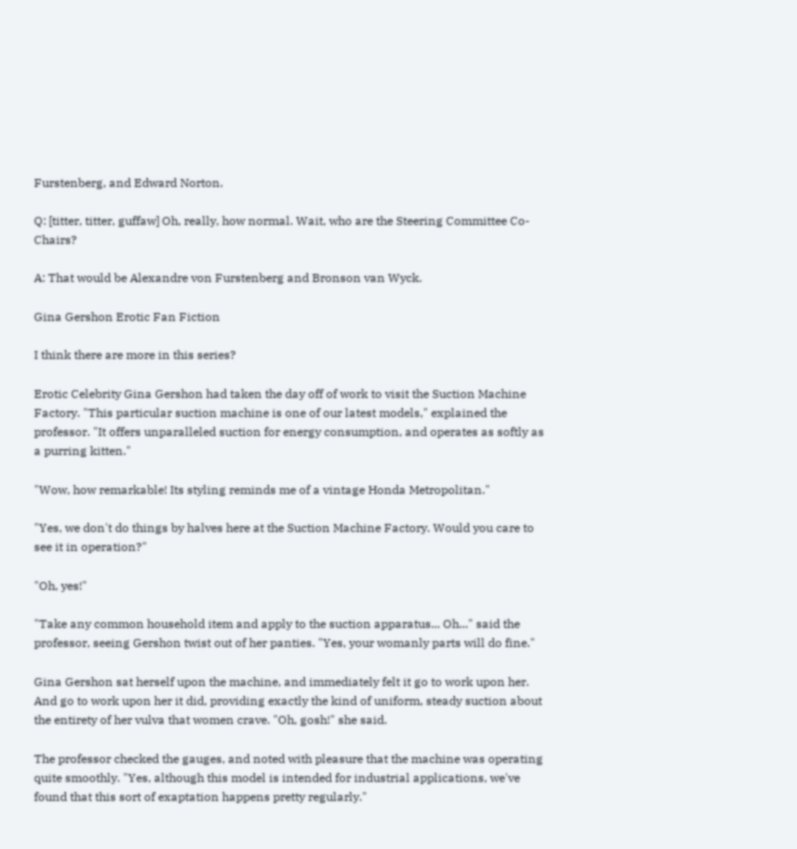Furstenberg, and Edward Norton.

Q: [titter, titter, guffaw] Oh, really, how normal. Wait, who are the Steering Committee Co-Chairs?

A: That would be Alexandre von Furstenberg and Bronson van Wyck.

Gina Gershon Erotic Fan Fiction

I think there are more in this series?

Erotic Celebrity Gina Gershon had taken the day off of work to visit the Suction Machine Factory. "This particular suction machine is one of our latest models," explained the professor. "It offers unparalleled suction for energy consumption, and operates as softly as a purring kitten."

"Wow, how remarkable! Its styling reminds me of a vintage Honda Metropolitan."

"Yes, we don't do things by halves here at the Suction Machine Factory. Would you care to see it in operation?"

"Oh, yes!"

"Take any common household item and apply to the suction apparatus... Oh..." said the professor, seeing Gershon twist out of her panties. "Yes, your womanly parts will do fine."

Gina Gershon sat herself upon the machine, and immediately felt it go to work upon her. And go to work upon her it did, providing exactly the kind of uniform, steady suction about the entirety of her vulva that women crave. "Oh, gosh!" she said.

The professor checked the gauges, and noted with pleasure that the machine was operating quite smoothly. "Yes, although this model is intended for industrial applications, we've found that this sort of exaptation happens pretty regularly."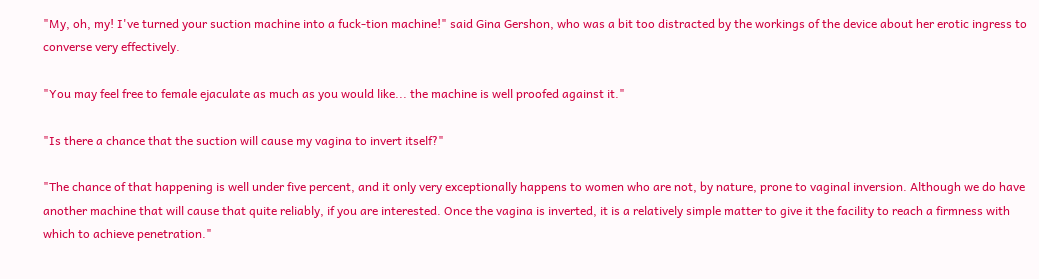"My, oh, my! I've turned your suction machine into a fuck-tion machine!" said Gina Gershon, who was a bit too distracted by the workings of the device about her erotic ingress to converse very effectively.

"You may feel free to female ejaculate as much as you would like... the machine is well proofed against it."

"Is there a chance that the suction will cause my vagina to invert itself?"

"The chance of that happening is well under five percent, and it only very exceptionally happens to women who are not, by nature, prone to vaginal inversion. Although we do have another machine that will cause that quite reliably, if you are interested. Once the vagina is inverted, it is a relatively simple matter to give it the facility to reach a firmness with which to achieve penetration."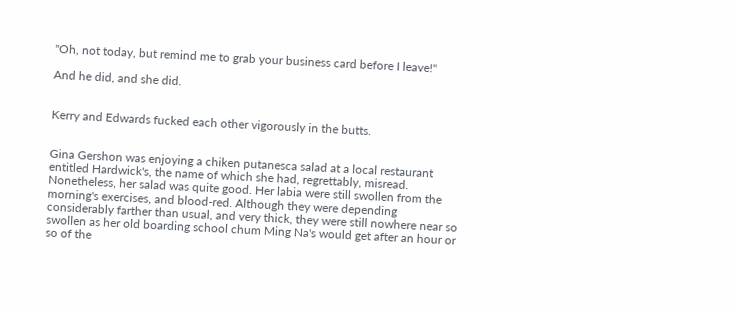"Oh, not today, but remind me to grab your business card before I leave!"

And he did, and she did.


Kerry and Edwards fucked each other vigorously in the butts.


Gina Gershon was enjoying a chiken putanesca salad at a local restaurant entitled Hardwick's, the name of which she had, regrettably, misread. Nonetheless, her salad was quite good. Her labia were still swollen from the morning's exercises, and blood-red. Although they were depending considerably farther than usual, and very thick, they were still nowhere near so swollen as her old boarding school chum Ming Na's would get after an hour or so of the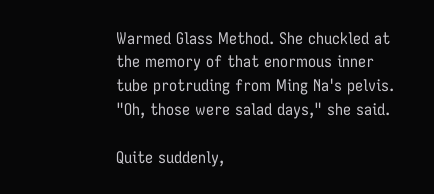Warmed Glass Method. She chuckled at the memory of that enormous inner tube protruding from Ming Na's pelvis. "Oh, those were salad days," she said.

Quite suddenly,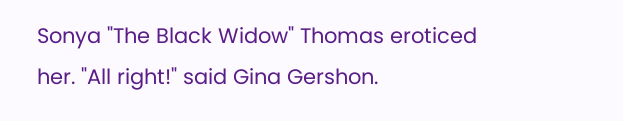Sonya "The Black Widow" Thomas eroticed her. "All right!" said Gina Gershon.